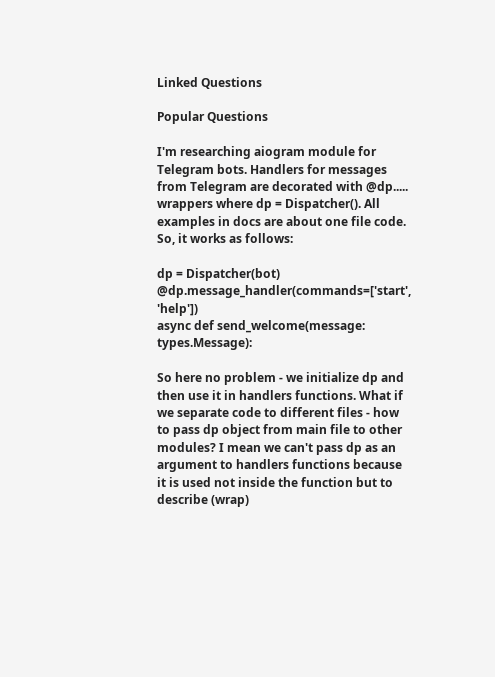Linked Questions

Popular Questions

I'm researching aiogram module for Telegram bots. Handlers for messages from Telegram are decorated with @dp..... wrappers where dp = Dispatcher(). All examples in docs are about one file code. So, it works as follows:

dp = Dispatcher(bot)
@dp.message_handler(commands=['start', 'help'])
async def send_welcome(message: types.Message):

So here no problem - we initialize dp and then use it in handlers functions. What if we separate code to different files - how to pass dp object from main file to other modules? I mean we can't pass dp as an argument to handlers functions because it is used not inside the function but to describe (wrap)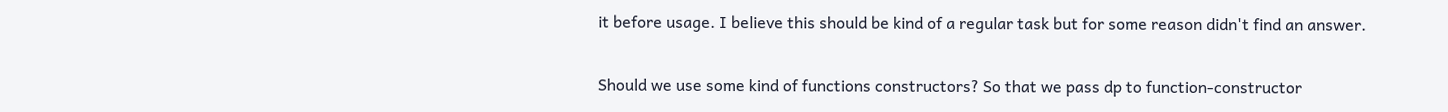it before usage. I believe this should be kind of a regular task but for some reason didn't find an answer.

Should we use some kind of functions constructors? So that we pass dp to function-constructor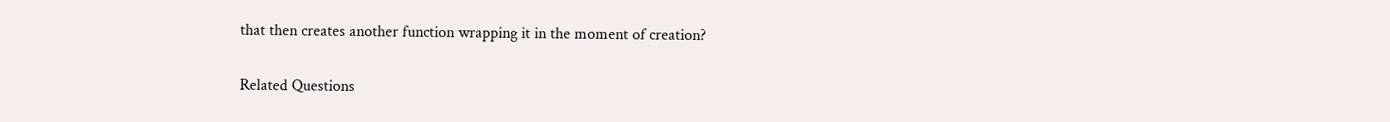that then creates another function wrapping it in the moment of creation?

Related Questions